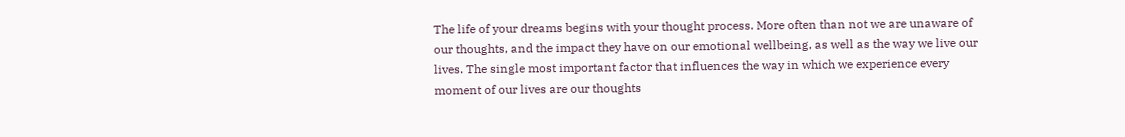The life of your dreams begins with your thought process. More often than not we are unaware of our thoughts, and the impact they have on our emotional wellbeing, as well as the way we live our lives. The single most important factor that influences the way in which we experience every moment of our lives are our thoughts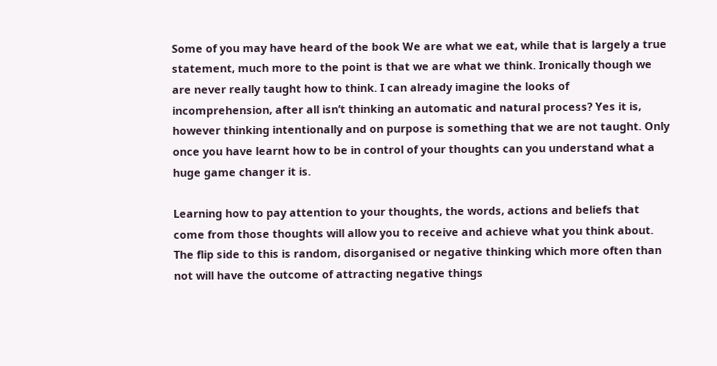Some of you may have heard of the book We are what we eat, while that is largely a true statement, much more to the point is that we are what we think. Ironically though we are never really taught how to think. I can already imagine the looks of incomprehension, after all isn’t thinking an automatic and natural process? Yes it is, however thinking intentionally and on purpose is something that we are not taught. Only once you have learnt how to be in control of your thoughts can you understand what a huge game changer it is.

Learning how to pay attention to your thoughts, the words, actions and beliefs that come from those thoughts will allow you to receive and achieve what you think about. The flip side to this is random, disorganised or negative thinking which more often than not will have the outcome of attracting negative things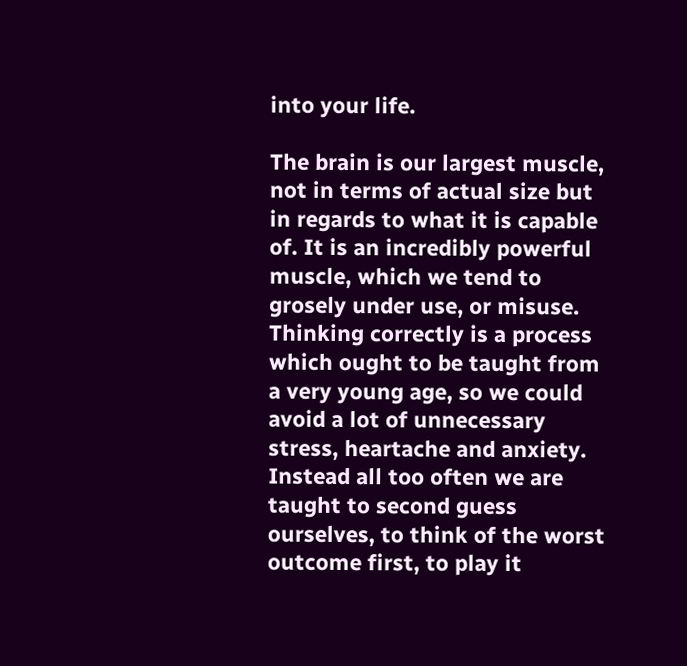into your life.

The brain is our largest muscle, not in terms of actual size but in regards to what it is capable of. It is an incredibly powerful muscle, which we tend to grosely under use, or misuse. Thinking correctly is a process which ought to be taught from a very young age, so we could avoid a lot of unnecessary stress, heartache and anxiety. Instead all too often we are taught to second guess ourselves, to think of the worst outcome first, to play it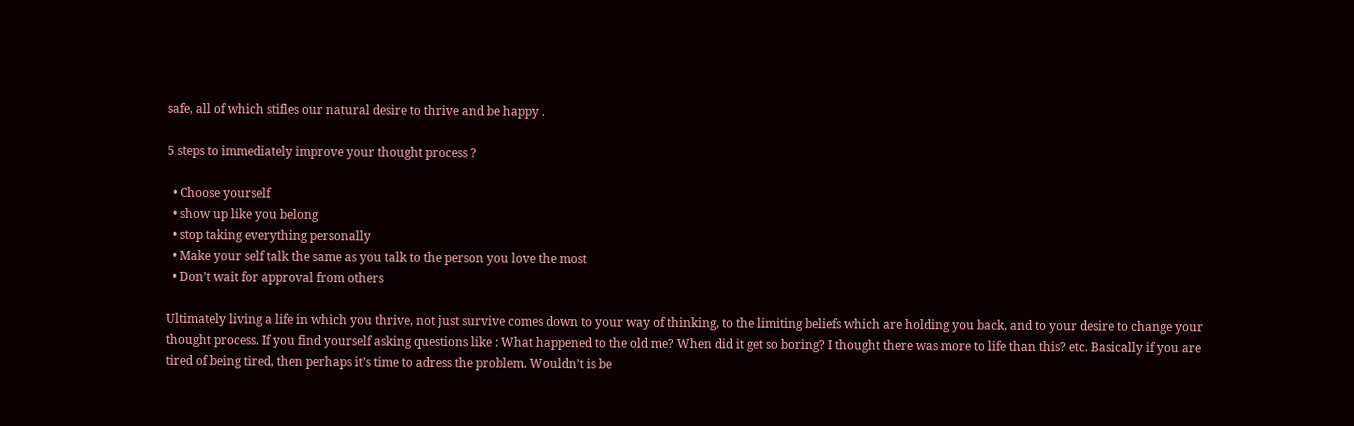safe, all of which stifles our natural desire to thrive and be happy .

5 steps to immediately improve your thought process ?

  • Choose yourself
  • show up like you belong
  • stop taking everything personally
  • Make your self talk the same as you talk to the person you love the most
  • Don’t wait for approval from others

Ultimately living a life in which you thrive, not just survive comes down to your way of thinking, to the limiting beliefs which are holding you back, and to your desire to change your thought process. If you find yourself asking questions like : What happened to the old me? When did it get so boring? I thought there was more to life than this? etc. Basically if you are tired of being tired, then perhaps it’s time to adress the problem. Wouldn’t is be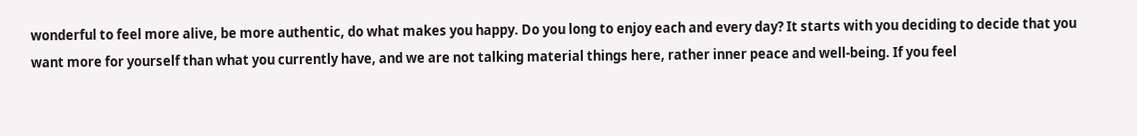wonderful to feel more alive, be more authentic, do what makes you happy. Do you long to enjoy each and every day? It starts with you deciding to decide that you want more for yourself than what you currently have, and we are not talking material things here, rather inner peace and well-being. If you feel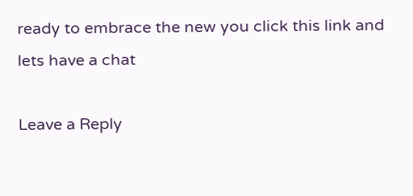ready to embrace the new you click this link and lets have a chat

Leave a Reply